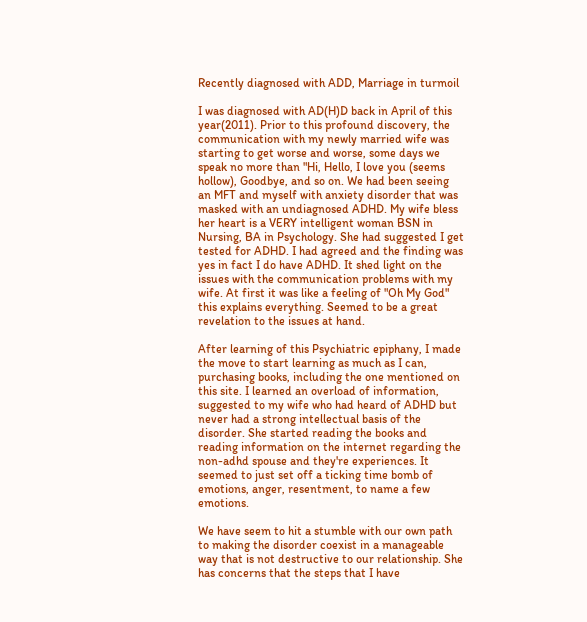Recently diagnosed with ADD, Marriage in turmoil

I was diagnosed with AD(H)D back in April of this year(2011). Prior to this profound discovery, the communication with my newly married wife was starting to get worse and worse, some days we speak no more than "Hi, Hello, I love you (seems hollow), Goodbye, and so on. We had been seeing an MFT and myself with anxiety disorder that was masked with an undiagnosed ADHD. My wife bless her heart is a VERY intelligent woman BSN in Nursing, BA in Psychology. She had suggested I get tested for ADHD. I had agreed and the finding was yes in fact I do have ADHD. It shed light on the issues with the communication problems with my wife. At first it was like a feeling of "Oh My God" this explains everything. Seemed to be a great revelation to the issues at hand.

After learning of this Psychiatric epiphany, I made the move to start learning as much as I can, purchasing books, including the one mentioned on this site. I learned an overload of information, suggested to my wife who had heard of ADHD but never had a strong intellectual basis of the disorder. She started reading the books and reading information on the internet regarding the non-adhd spouse and they're experiences. It seemed to just set off a ticking time bomb of emotions, anger, resentment, to name a few emotions.

We have seem to hit a stumble with our own path to making the disorder coexist in a manageable way that is not destructive to our relationship. She has concerns that the steps that I have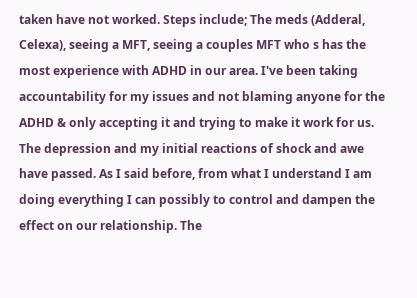taken have not worked. Steps include; The meds (Adderal, Celexa), seeing a MFT, seeing a couples MFT who s has the most experience with ADHD in our area. I've been taking accountability for my issues and not blaming anyone for the ADHD & only accepting it and trying to make it work for us. The depression and my initial reactions of shock and awe have passed. As I said before, from what I understand I am doing everything I can possibly to control and dampen the effect on our relationship. The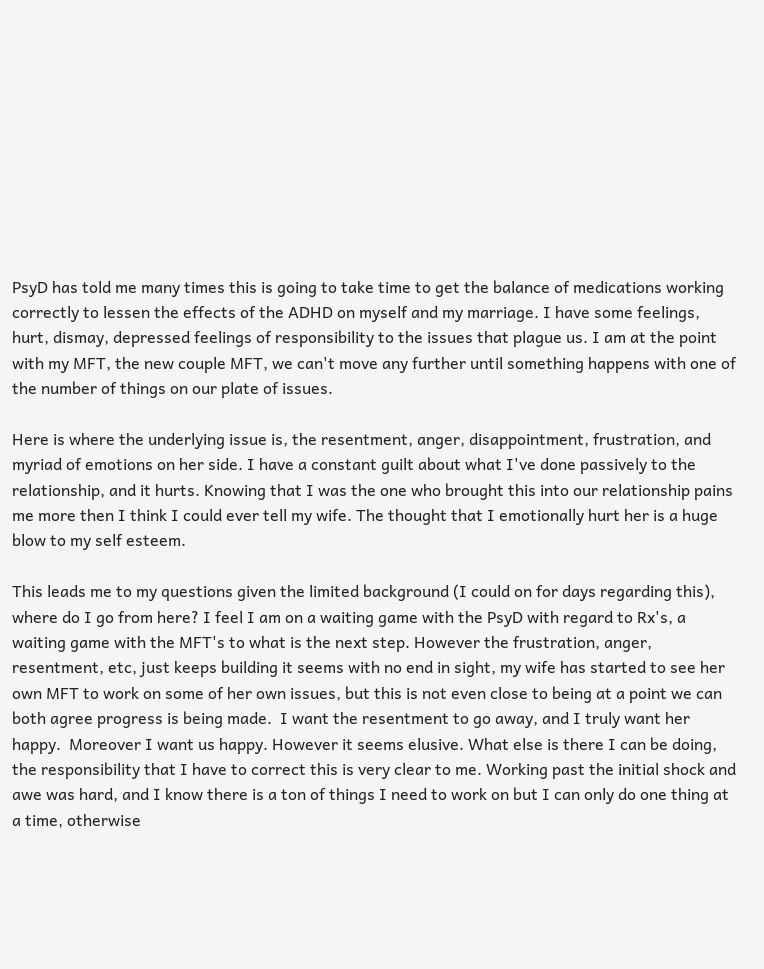PsyD has told me many times this is going to take time to get the balance of medications working correctly to lessen the effects of the ADHD on myself and my marriage. I have some feelings, hurt, dismay, depressed feelings of responsibility to the issues that plague us. I am at the point with my MFT, the new couple MFT, we can't move any further until something happens with one of the number of things on our plate of issues.

Here is where the underlying issue is, the resentment, anger, disappointment, frustration, and myriad of emotions on her side. I have a constant guilt about what I've done passively to the relationship, and it hurts. Knowing that I was the one who brought this into our relationship pains me more then I think I could ever tell my wife. The thought that I emotionally hurt her is a huge blow to my self esteem.

This leads me to my questions given the limited background (I could on for days regarding this), where do I go from here? I feel I am on a waiting game with the PsyD with regard to Rx's, a waiting game with the MFT's to what is the next step. However the frustration, anger, resentment, etc, just keeps building it seems with no end in sight, my wife has started to see her own MFT to work on some of her own issues, but this is not even close to being at a point we can both agree progress is being made.  I want the resentment to go away, and I truly want her happy.  Moreover I want us happy. However it seems elusive. What else is there I can be doing, the responsibility that I have to correct this is very clear to me. Working past the initial shock and awe was hard, and I know there is a ton of things I need to work on but I can only do one thing at a time, otherwise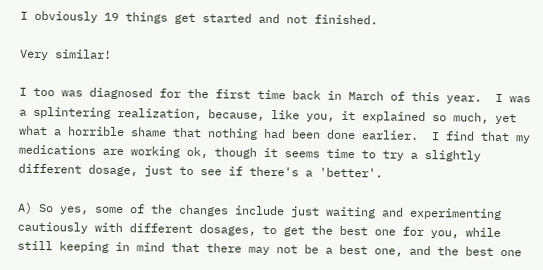I obviously 19 things get started and not finished.

Very similar!

I too was diagnosed for the first time back in March of this year.  I was a splintering realization, because, like you, it explained so much, yet what a horrible shame that nothing had been done earlier.  I find that my medications are working ok, though it seems time to try a slightly different dosage, just to see if there's a 'better'.

A) So yes, some of the changes include just waiting and experimenting cautiously with different dosages, to get the best one for you, while still keeping in mind that there may not be a best one, and the best one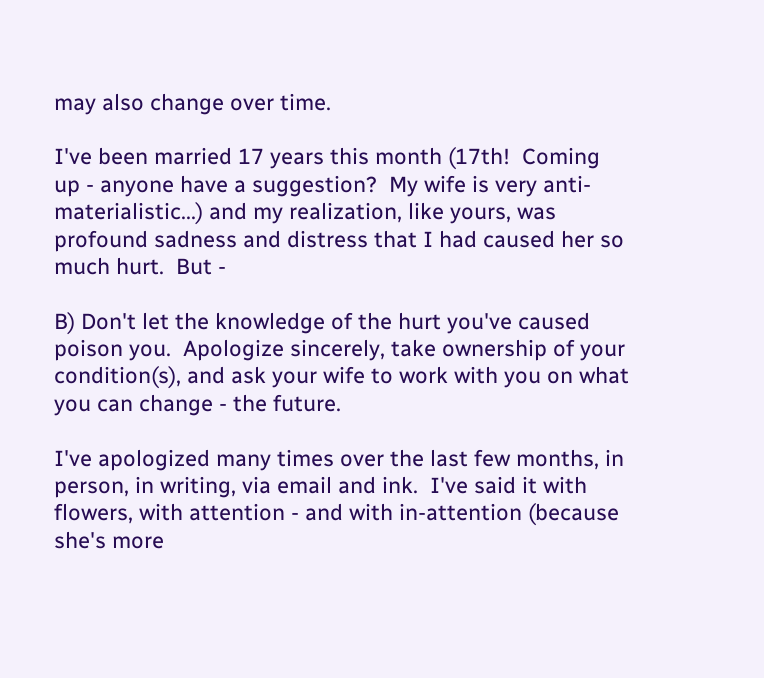may also change over time.

I've been married 17 years this month (17th!  Coming up - anyone have a suggestion?  My wife is very anti-materialistic...) and my realization, like yours, was profound sadness and distress that I had caused her so much hurt.  But -

B) Don't let the knowledge of the hurt you've caused poison you.  Apologize sincerely, take ownership of your condition(s), and ask your wife to work with you on what you can change - the future.

I've apologized many times over the last few months, in person, in writing, via email and ink.  I've said it with flowers, with attention - and with in-attention (because she's more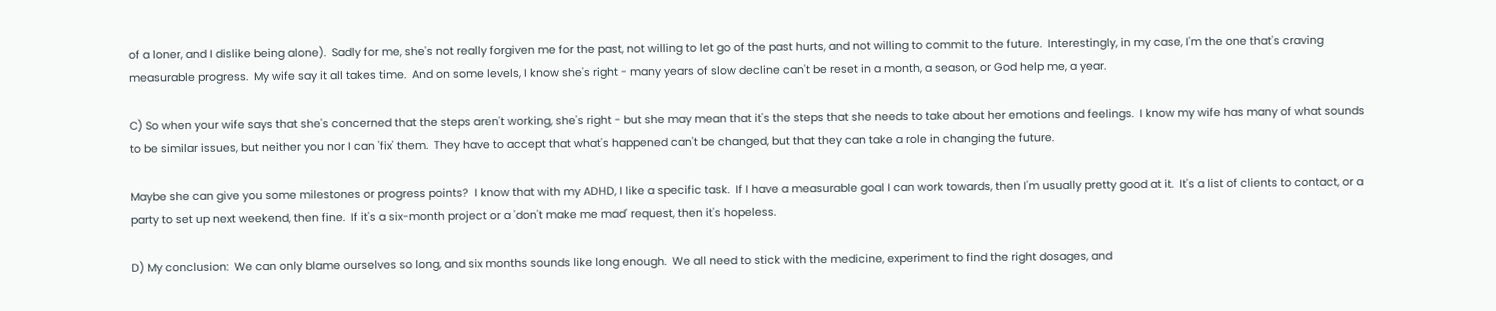of a loner, and I dislike being alone).  Sadly for me, she's not really forgiven me for the past, not willing to let go of the past hurts, and not willing to commit to the future.  Interestingly, in my case, I'm the one that's craving measurable progress.  My wife say it all takes time.  And on some levels, I know she's right - many years of slow decline can't be reset in a month, a season, or God help me, a year.

C) So when your wife says that she's concerned that the steps aren't working, she's right - but she may mean that it's the steps that she needs to take about her emotions and feelings.  I know my wife has many of what sounds to be similar issues, but neither you nor I can 'fix' them.  They have to accept that what's happened can't be changed, but that they can take a role in changing the future.

Maybe she can give you some milestones or progress points?  I know that with my ADHD, I like a specific task.  If I have a measurable goal I can work towards, then I'm usually pretty good at it.  It's a list of clients to contact, or a party to set up next weekend, then fine.  If it's a six-month project or a 'don't make me mad' request, then it's hopeless.

D) My conclusion:  We can only blame ourselves so long, and six months sounds like long enough.  We all need to stick with the medicine, experiment to find the right dosages, and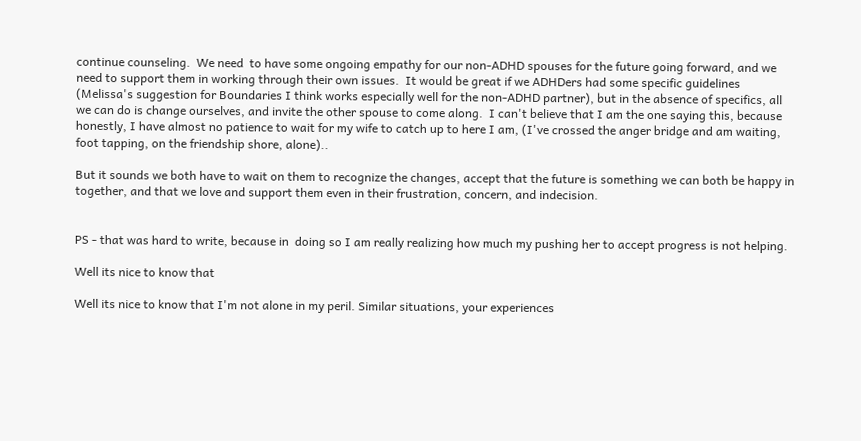continue counseling.  We need  to have some ongoing empathy for our non-ADHD spouses for the future going forward, and we need to support them in working through their own issues.  It would be great if we ADHDers had some specific guidelines (Melissa's suggestion for Boundaries I think works especially well for the non-ADHD partner), but in the absence of specifics, all we can do is change ourselves, and invite the other spouse to come along.  I can't believe that I am the one saying this, because honestly, I have almost no patience to wait for my wife to catch up to here I am, (I've crossed the anger bridge and am waiting, foot tapping, on the friendship shore, alone)..

But it sounds we both have to wait on them to recognize the changes, accept that the future is something we can both be happy in together, and that we love and support them even in their frustration, concern, and indecision.


PS - that was hard to write, because in  doing so I am really realizing how much my pushing her to accept progress is not helping.

Well its nice to know that

Well its nice to know that I'm not alone in my peril. Similar situations, your experiences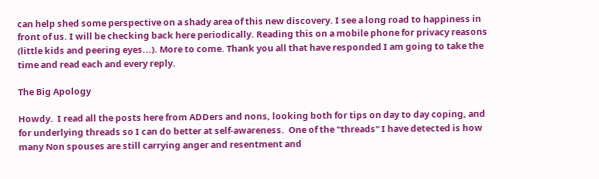can help shed some perspective on a shady area of this new discovery. I see a long road to happiness in front of us. I will be checking back here periodically. Reading this on a mobile phone for privacy reasons (little kids and peering eyes...). More to come. Thank you all that have responded I am going to take the time and read each and every reply.

The Big Apology

Howdy.  I read all the posts here from ADDers and nons, looking both for tips on day to day coping, and for underlying threads so I can do better at self-awareness.  One of the "threads" I have detected is how many Non spouses are still carrying anger and resentment and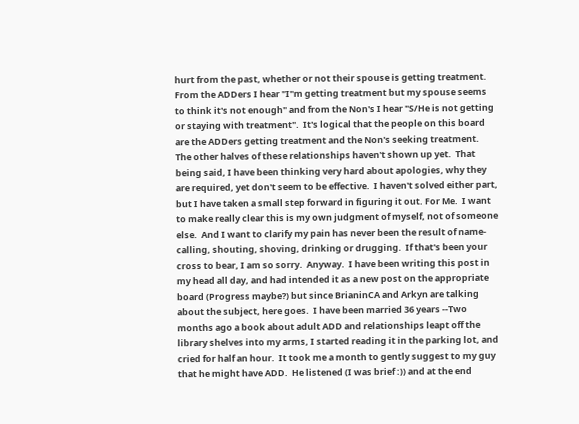hurt from the past, whether or not their spouse is getting treatment.  From the ADDers I hear "I"m getting treatment but my spouse seems to think it's not enough" and from the Non's I hear "S/He is not getting or staying with treatment".  It's logical that the people on this board are the ADDers getting treatment and the Non's seeking treatment.  The other halves of these relationships haven't shown up yet.  That being said, I have been thinking very hard about apologies, why they are required, yet don't seem to be effective.  I haven't solved either part, but I have taken a small step forward in figuring it out. For Me.  I want to make really clear this is my own judgment of myself, not of someone else.  And I want to clarify my pain has never been the result of name-calling, shouting, shoving, drinking or drugging.  If that's been your cross to bear, I am so sorry.  Anyway.  I have been writing this post in my head all day, and had intended it as a new post on the appropriate board (Progress maybe?) but since BrianinCA and Arkyn are talking about the subject, here goes.  I have been married 36 years --Two months ago a book about adult ADD and relationships leapt off the library shelves into my arms, I started reading it in the parking lot, and cried for half an hour.  It took me a month to gently suggest to my guy that he might have ADD.  He listened (I was brief :)) and at the end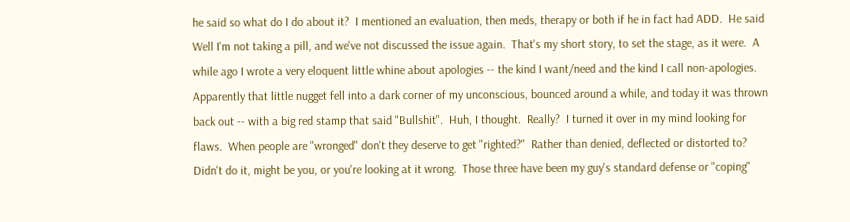he said so what do I do about it?  I mentioned an evaluation, then meds, therapy or both if he in fact had ADD.  He said Well I'm not taking a pill, and we've not discussed the issue again.  That's my short story, to set the stage, as it were.  A while ago I wrote a very eloquent little whine about apologies -- the kind I want/need and the kind I call non-apologies.  Apparently that little nugget fell into a dark corner of my unconscious, bounced around a while, and today it was thrown back out -- with a big red stamp that said "Bullshit".  Huh, I thought.  Really?  I turned it over in my mind looking for flaws.  When people are "wronged" don't they deserve to get "righted?"  Rather than denied, deflected or distorted to?  Didn't do it, might be you, or you're looking at it wrong.  Those three have been my guy's standard defense or "coping"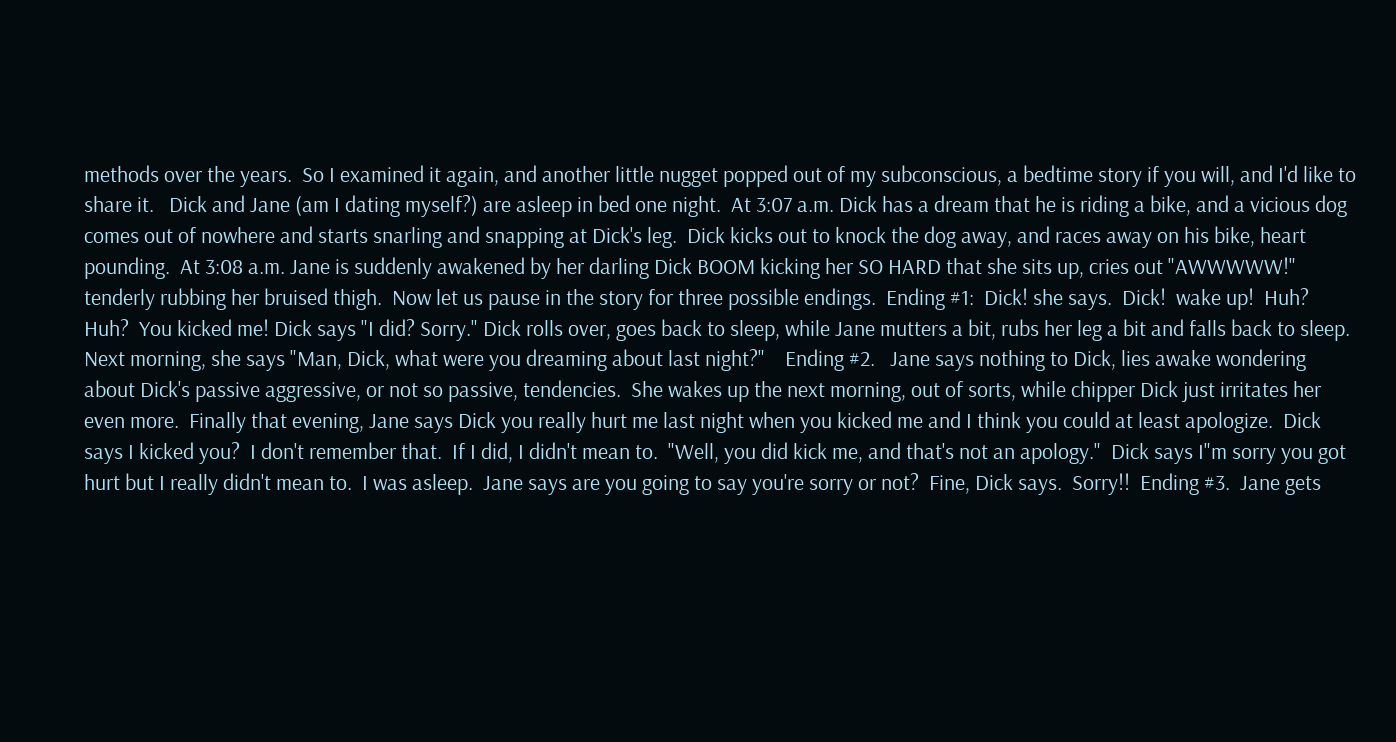methods over the years.  So I examined it again, and another little nugget popped out of my subconscious, a bedtime story if you will, and I'd like to share it.   Dick and Jane (am I dating myself?) are asleep in bed one night.  At 3:07 a.m. Dick has a dream that he is riding a bike, and a vicious dog comes out of nowhere and starts snarling and snapping at Dick's leg.  Dick kicks out to knock the dog away, and races away on his bike, heart pounding.  At 3:08 a.m. Jane is suddenly awakened by her darling Dick BOOM kicking her SO HARD that she sits up, cries out "AWWWWW!" tenderly rubbing her bruised thigh.  Now let us pause in the story for three possible endings.  Ending #1:  Dick! she says.  Dick!  wake up!  Huh?  Huh?  You kicked me! Dick says "I did? Sorry." Dick rolls over, goes back to sleep, while Jane mutters a bit, rubs her leg a bit and falls back to sleep.  Next morning, she says "Man, Dick, what were you dreaming about last night?"    Ending #2.   Jane says nothing to Dick, lies awake wondering about Dick's passive aggressive, or not so passive, tendencies.  She wakes up the next morning, out of sorts, while chipper Dick just irritates her even more.  Finally that evening, Jane says Dick you really hurt me last night when you kicked me and I think you could at least apologize.  Dick says I kicked you?  I don't remember that.  If I did, I didn't mean to.  "Well, you did kick me, and that's not an apology."  Dick says I"m sorry you got hurt but I really didn't mean to.  I was asleep.  Jane says are you going to say you're sorry or not?  Fine, Dick says.  Sorry!!  Ending #3.  Jane gets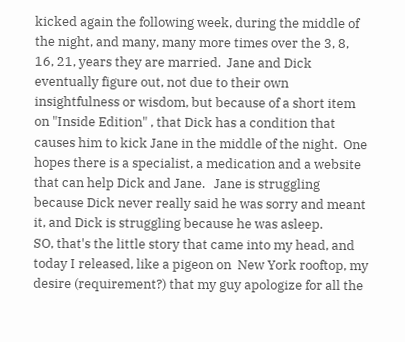kicked again the following week, during the middle of the night, and many, many more times over the 3, 8, 16, 21, years they are married.  Jane and Dick eventually figure out, not due to their own insightfulness or wisdom, but because of a short item on "Inside Edition" , that Dick has a condition that causes him to kick Jane in the middle of the night.  One hopes there is a specialist, a medication and a website that can help Dick and Jane.   Jane is struggling because Dick never really said he was sorry and meant it, and Dick is struggling because he was asleep.            SO, that's the little story that came into my head, and today I released, like a pigeon on  New York rooftop, my desire (requirement?) that my guy apologize for all the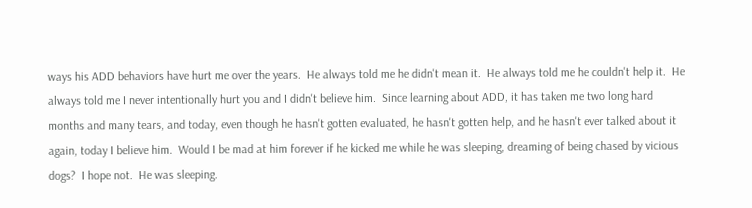ways his ADD behaviors have hurt me over the years.  He always told me he didn't mean it.  He always told me he couldn't help it.  He always told me I never intentionally hurt you and I didn't believe him.  Since learning about ADD, it has taken me two long hard months and many tears, and today, even though he hasn't gotten evaluated, he hasn't gotten help, and he hasn't ever talked about it again, today I believe him.  Would I be mad at him forever if he kicked me while he was sleeping, dreaming of being chased by vicious dogs?  I hope not.  He was sleeping.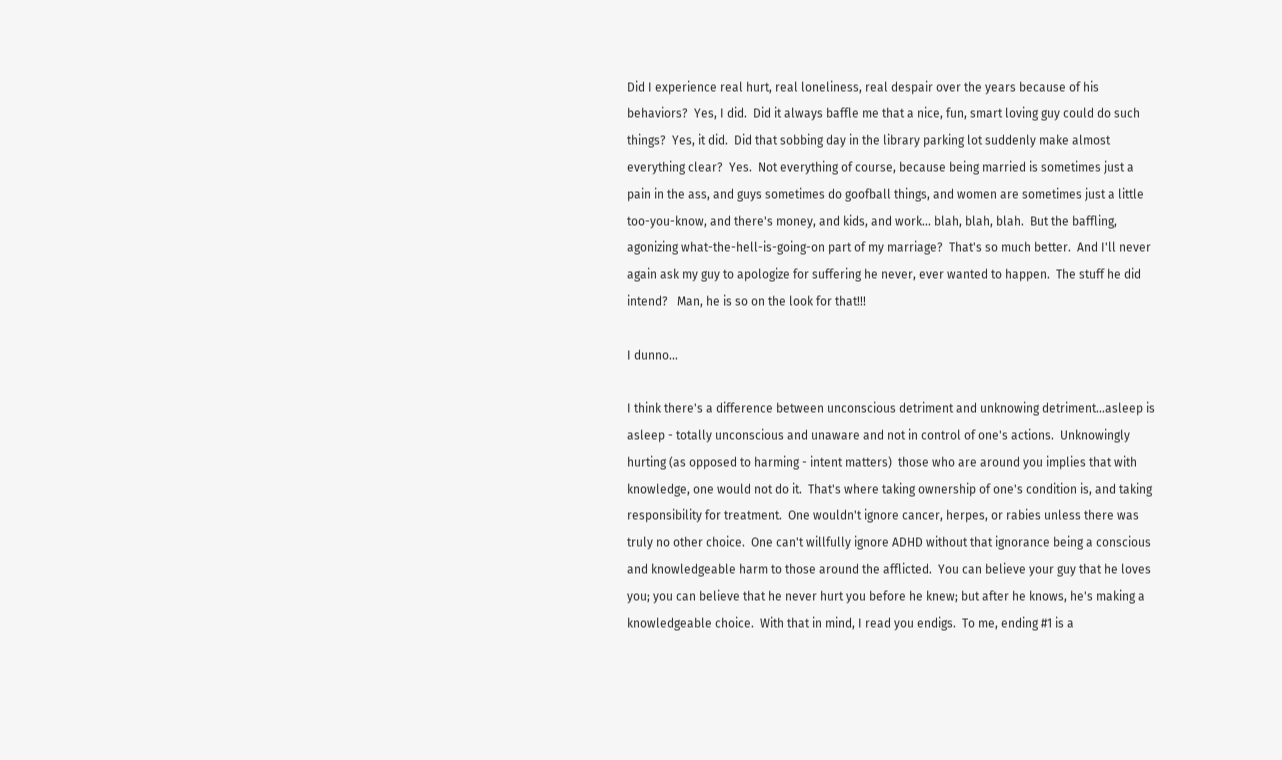Did I experience real hurt, real loneliness, real despair over the years because of his behaviors?  Yes, I did.  Did it always baffle me that a nice, fun, smart loving guy could do such things?  Yes, it did.  Did that sobbing day in the library parking lot suddenly make almost everything clear?  Yes.  Not everything of course, because being married is sometimes just a pain in the ass, and guys sometimes do goofball things, and women are sometimes just a little too-you-know, and there's money, and kids, and work... blah, blah, blah.  But the baffling, agonizing what-the-hell-is-going-on part of my marriage?  That's so much better.  And I'll never again ask my guy to apologize for suffering he never, ever wanted to happen.  The stuff he did intend?   Man, he is so on the look for that!!!

I dunno...

I think there's a difference between unconscious detriment and unknowing detriment...asleep is asleep - totally unconscious and unaware and not in control of one's actions.  Unknowingly hurting (as opposed to harming - intent matters)  those who are around you implies that with knowledge, one would not do it.  That's where taking ownership of one's condition is, and taking responsibility for treatment.  One wouldn't ignore cancer, herpes, or rabies unless there was truly no other choice.  One can't willfully ignore ADHD without that ignorance being a conscious and knowledgeable harm to those around the afflicted.  You can believe your guy that he loves you; you can believe that he never hurt you before he knew; but after he knows, he's making a knowledgeable choice.  With that in mind, I read you endigs.  To me, ending #1 is a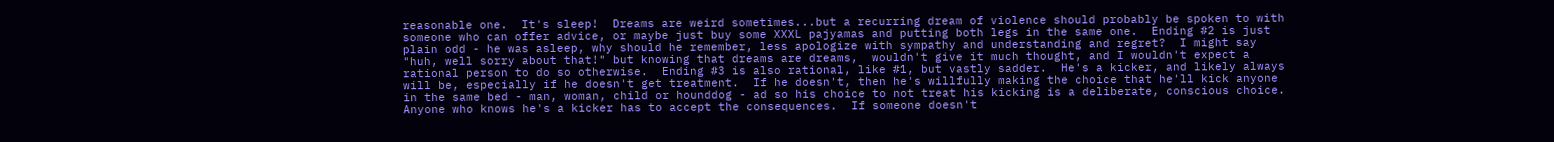reasonable one.  It's sleep!  Dreams are weird sometimes...but a recurring dream of violence should probably be spoken to with someone who can offer advice, or maybe just buy some XXXL pajyamas and putting both legs in the same one.  Ending #2 is just plain odd - he was asleep, why should he remember, less apologize with sympathy and understanding and regret?  I might say "huh, well sorry about that!" but knowing that dreams are dreams,  wouldn't give it much thought, and I wouldn't expect a rational person to do so otherwise.  Ending #3 is also rational, like #1, but vastly sadder.  He's a kicker, and likely always will be, especially if he doesn't get treatment.  If he doesn't, then he's willfully making the choice that he'll kick anyone in the same bed - man, woman, child or hounddog - ad so his choice to not treat his kicking is a deliberate, conscious choice.  Anyone who knows he's a kicker has to accept the consequences.  If someone doesn't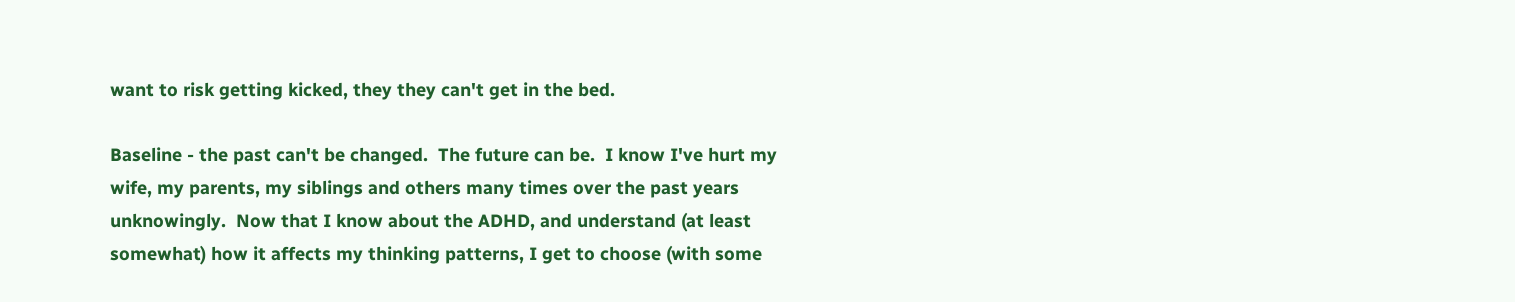want to risk getting kicked, they they can't get in the bed.

Baseline - the past can't be changed.  The future can be.  I know I've hurt my wife, my parents, my siblings and others many times over the past years unknowingly.  Now that I know about the ADHD, and understand (at least somewhat) how it affects my thinking patterns, I get to choose (with some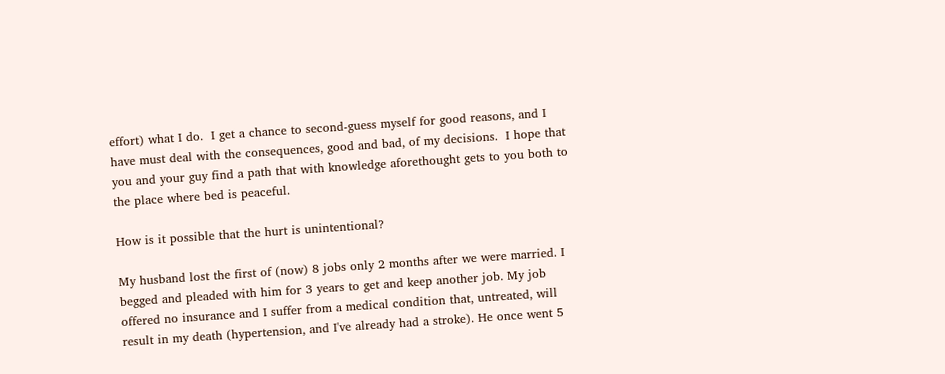effort) what I do.  I get a chance to second-guess myself for good reasons, and I have must deal with the consequences, good and bad, of my decisions.  I hope that you and your guy find a path that with knowledge aforethought gets to you both to the place where bed is peaceful.

How is it possible that the hurt is unintentional?

My husband lost the first of (now) 8 jobs only 2 months after we were married. I begged and pleaded with him for 3 years to get and keep another job. My job offered no insurance and I suffer from a medical condition that, untreated, will result in my death (hypertension, and I've already had a stroke). He once went 5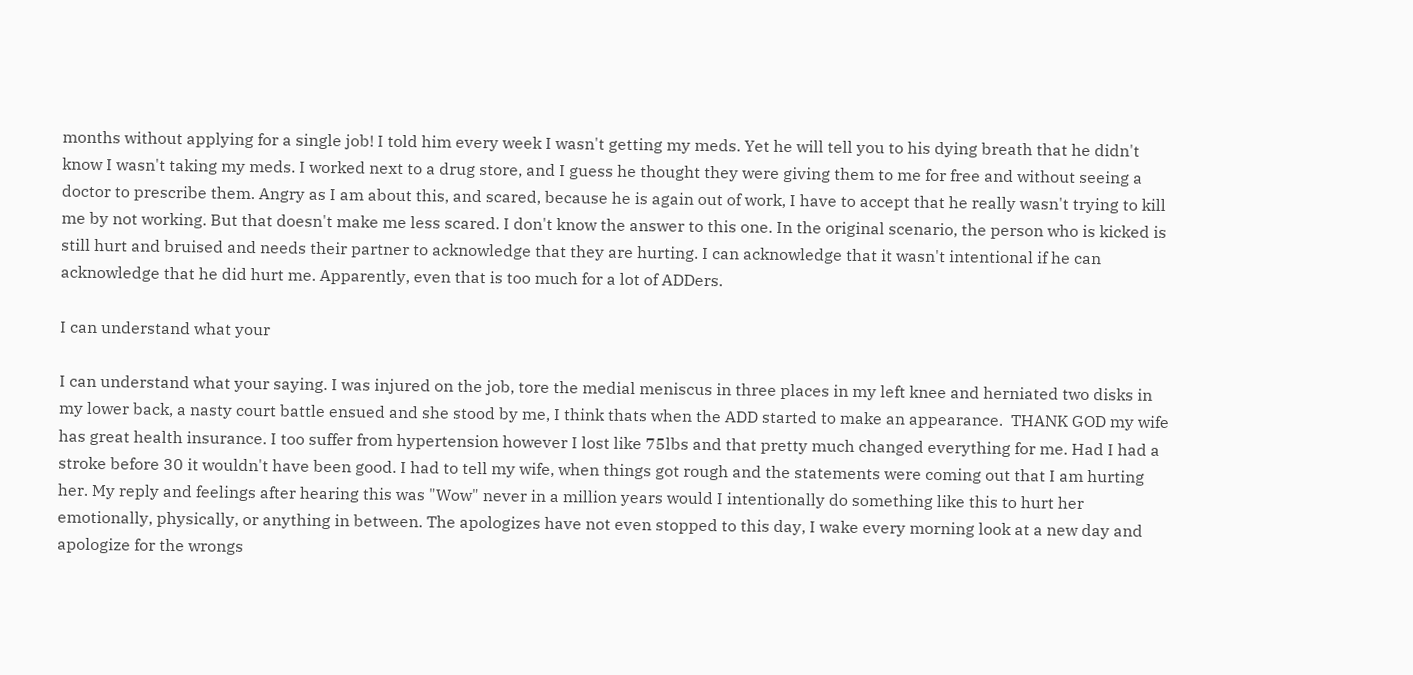months without applying for a single job! I told him every week I wasn't getting my meds. Yet he will tell you to his dying breath that he didn't know I wasn't taking my meds. I worked next to a drug store, and I guess he thought they were giving them to me for free and without seeing a doctor to prescribe them. Angry as I am about this, and scared, because he is again out of work, I have to accept that he really wasn't trying to kill me by not working. But that doesn't make me less scared. I don't know the answer to this one. In the original scenario, the person who is kicked is still hurt and bruised and needs their partner to acknowledge that they are hurting. I can acknowledge that it wasn't intentional if he can acknowledge that he did hurt me. Apparently, even that is too much for a lot of ADDers.

I can understand what your

I can understand what your saying. I was injured on the job, tore the medial meniscus in three places in my left knee and herniated two disks in my lower back, a nasty court battle ensued and she stood by me, I think thats when the ADD started to make an appearance.  THANK GOD my wife has great health insurance. I too suffer from hypertension however I lost like 75lbs and that pretty much changed everything for me. Had I had a stroke before 30 it wouldn't have been good. I had to tell my wife, when things got rough and the statements were coming out that I am hurting her. My reply and feelings after hearing this was "Wow" never in a million years would I intentionally do something like this to hurt her emotionally, physically, or anything in between. The apologizes have not even stopped to this day, I wake every morning look at a new day and apologize for the wrongs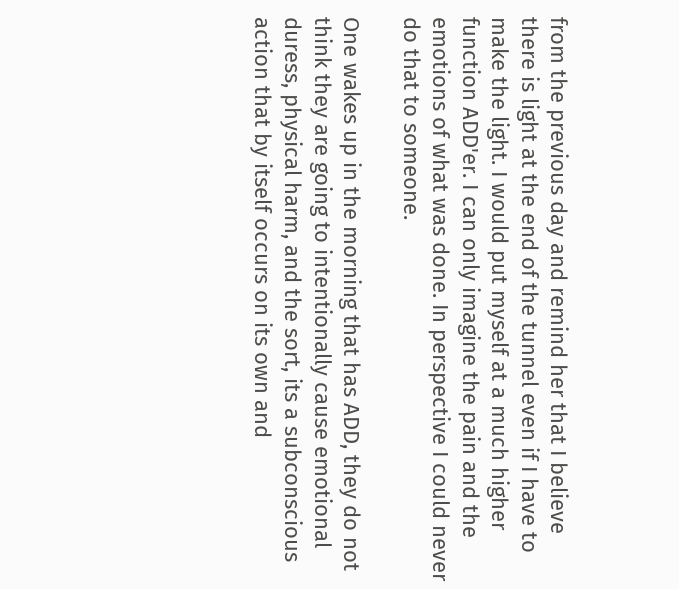from the previous day and remind her that I believe there is light at the end of the tunnel even if I have to make the light. I would put myself at a much higher function ADD'er. I can only imagine the pain and the emotions of what was done. In perspective I could never do that to someone.

One wakes up in the morning that has ADD, they do not think they are going to intentionally cause emotional duress, physical harm, and the sort, its a subconscious action that by itself occurs on its own and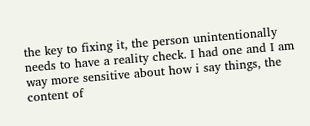the key to fixing it, the person unintentionally needs to have a reality check. I had one and I am way more sensitive about how i say things, the content of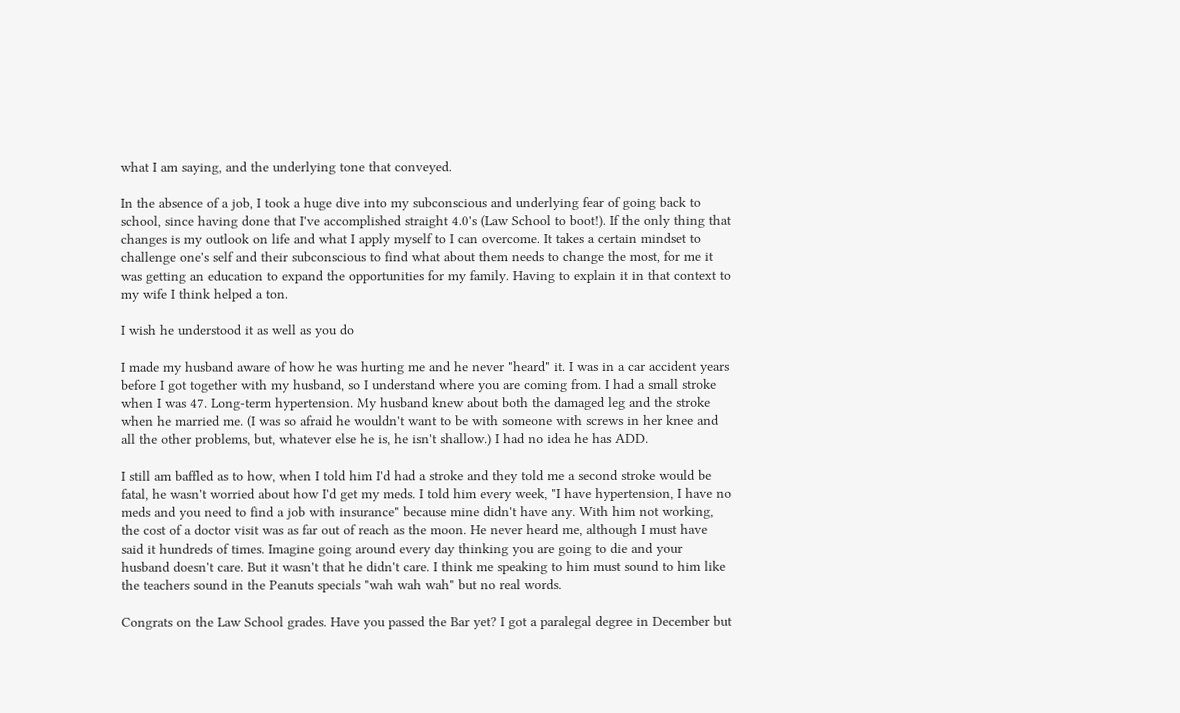what I am saying, and the underlying tone that conveyed.

In the absence of a job, I took a huge dive into my subconscious and underlying fear of going back to school, since having done that I've accomplished straight 4.0's (Law School to boot!). If the only thing that changes is my outlook on life and what I apply myself to I can overcome. It takes a certain mindset to challenge one's self and their subconscious to find what about them needs to change the most, for me it was getting an education to expand the opportunities for my family. Having to explain it in that context to my wife I think helped a ton.

I wish he understood it as well as you do

I made my husband aware of how he was hurting me and he never "heard" it. I was in a car accident years before I got together with my husband, so I understand where you are coming from. I had a small stroke when I was 47. Long-term hypertension. My husband knew about both the damaged leg and the stroke when he married me. (I was so afraid he wouldn't want to be with someone with screws in her knee and all the other problems, but, whatever else he is, he isn't shallow.) I had no idea he has ADD.

I still am baffled as to how, when I told him I'd had a stroke and they told me a second stroke would be fatal, he wasn't worried about how I'd get my meds. I told him every week, "I have hypertension, I have no meds and you need to find a job with insurance" because mine didn't have any. With him not working, the cost of a doctor visit was as far out of reach as the moon. He never heard me, although I must have said it hundreds of times. Imagine going around every day thinking you are going to die and your husband doesn't care. But it wasn't that he didn't care. I think me speaking to him must sound to him like the teachers sound in the Peanuts specials "wah wah wah" but no real words.

Congrats on the Law School grades. Have you passed the Bar yet? I got a paralegal degree in December but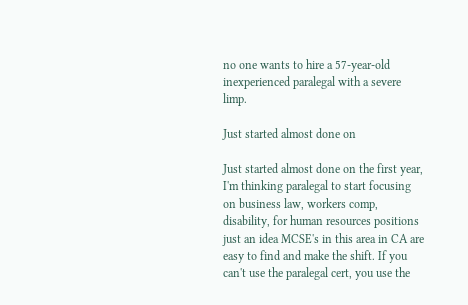no one wants to hire a 57-year-old inexperienced paralegal with a severe limp.

Just started almost done on

Just started almost done on the first year, I'm thinking paralegal to start focusing on business law, workers comp, disability, for human resources positions just an idea MCSE's in this area in CA are easy to find and make the shift. If you can't use the paralegal cert, you use the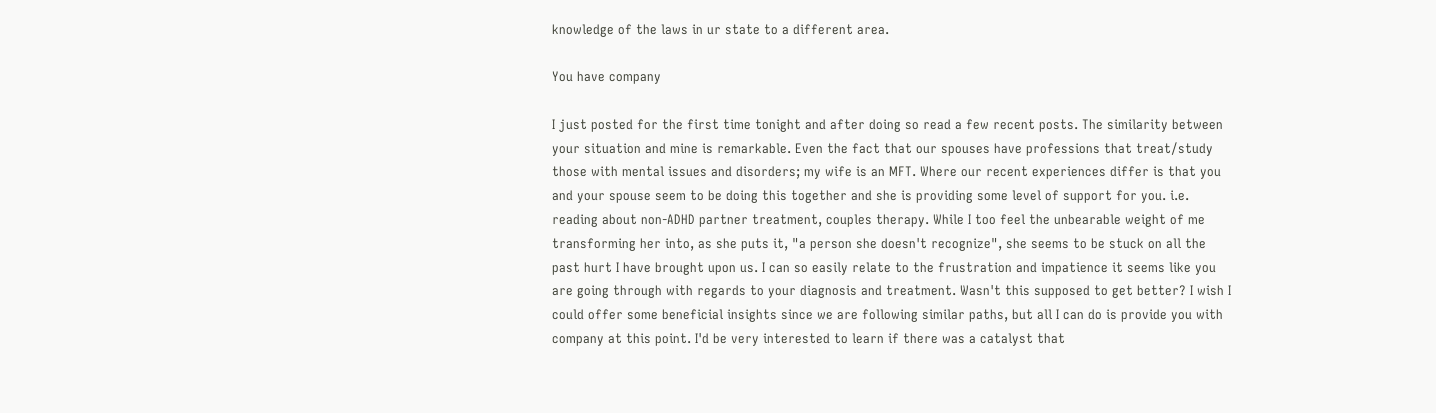knowledge of the laws in ur state to a different area.

You have company

I just posted for the first time tonight and after doing so read a few recent posts. The similarity between your situation and mine is remarkable. Even the fact that our spouses have professions that treat/study those with mental issues and disorders; my wife is an MFT. Where our recent experiences differ is that you and your spouse seem to be doing this together and she is providing some level of support for you. i.e. reading about non-ADHD partner treatment, couples therapy. While I too feel the unbearable weight of me transforming her into, as she puts it, "a person she doesn't recognize", she seems to be stuck on all the past hurt I have brought upon us. I can so easily relate to the frustration and impatience it seems like you are going through with regards to your diagnosis and treatment. Wasn't this supposed to get better? I wish I could offer some beneficial insights since we are following similar paths, but all I can do is provide you with company at this point. I'd be very interested to learn if there was a catalyst that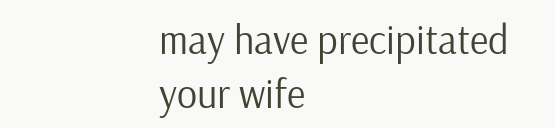may have precipitated your wife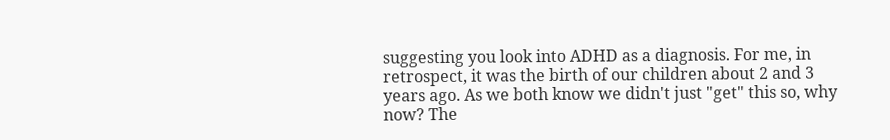suggesting you look into ADHD as a diagnosis. For me, in retrospect, it was the birth of our children about 2 and 3 years ago. As we both know we didn't just "get" this so, why now? The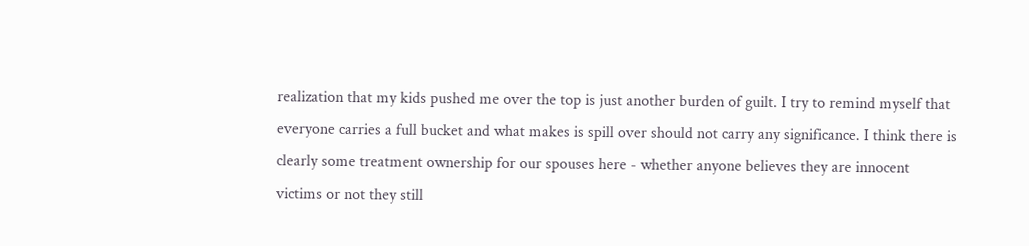realization that my kids pushed me over the top is just another burden of guilt. I try to remind myself that everyone carries a full bucket and what makes is spill over should not carry any significance. I think there is clearly some treatment ownership for our spouses here - whether anyone believes they are innocent victims or not they still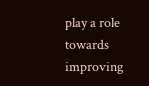play a role towards improving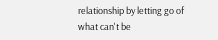relationship by letting go of what can't be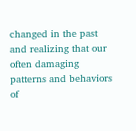changed in the past and realizing that our often damaging patterns and behaviors of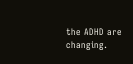the ADHD are changing.